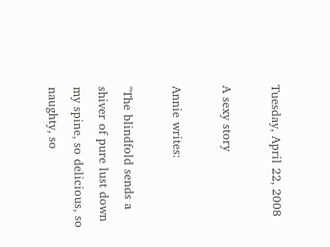Tuesday, April 22, 2008

A sexy story

Annie writes:

"The blindfold sends a shiver of pure lust down my spine, so delicious, so naughty, so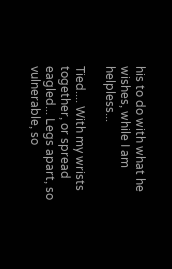his to do with what he wishes, while I am helpless...

Tied.... With my wrists together, or spread eagled... Legs apart, so vulnerable, so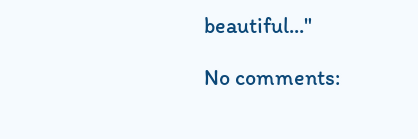beautiful..."

No comments: